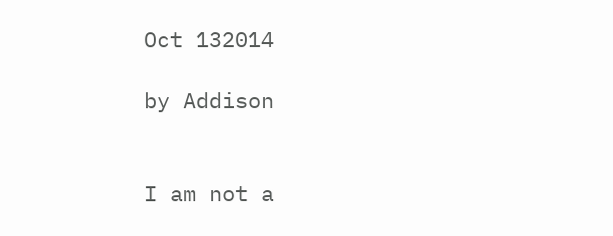Oct 132014

by Addison


I am not a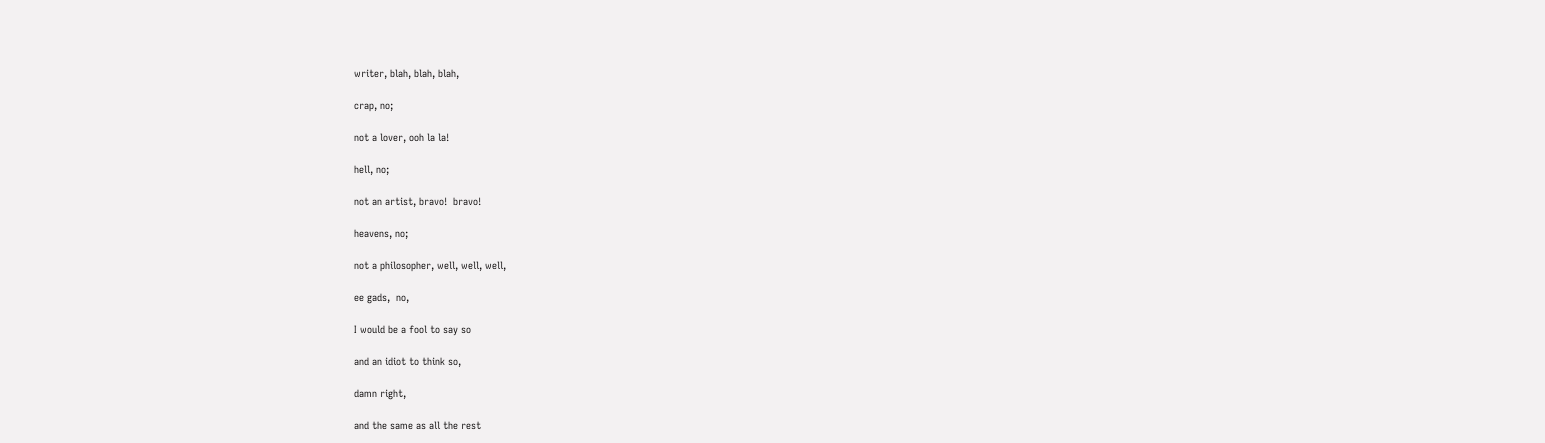writer, blah, blah, blah,

crap, no;

not a lover, ooh la la!

hell, no;

not an artist, bravo!  bravo!

heavens, no;

not a philosopher, well, well, well,

ee gads,  no,

I would be a fool to say so

and an idiot to think so,

damn right,

and the same as all the rest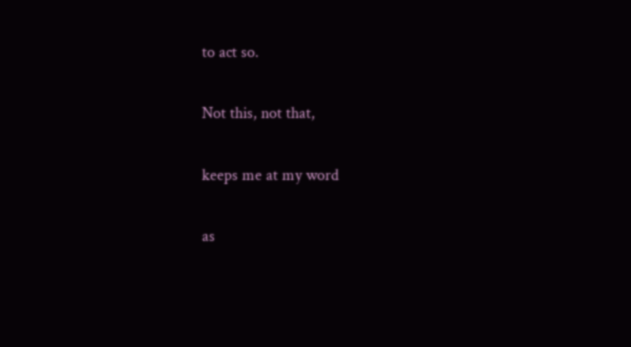to act so.

Not this, not that,

keeps me at my word

as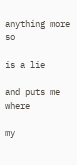anything more so

is a lie

and puts me where

my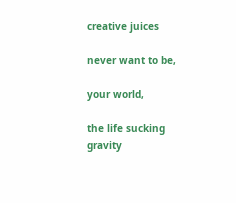creative juices

never want to be,

your world,

the life sucking gravity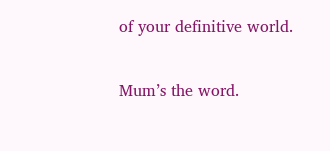of your definitive world.

Mum’s the word.